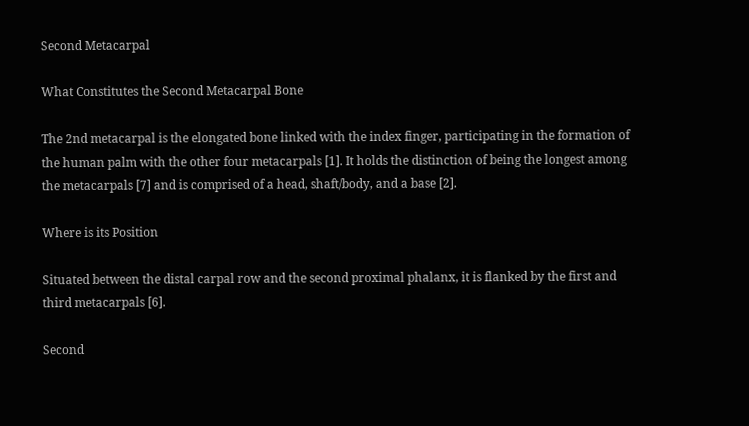Second Metacarpal

What Constitutes the Second Metacarpal Bone

The 2nd metacarpal is the elongated bone linked with the index finger, participating in the formation of the human palm with the other four metacarpals [1]. It holds the distinction of being the longest among the metacarpals [7] and is comprised of a head, shaft/body, and a base [2].

Where is its Position

Situated between the distal carpal row and the second proximal phalanx, it is flanked by the first and third metacarpals [6].

Second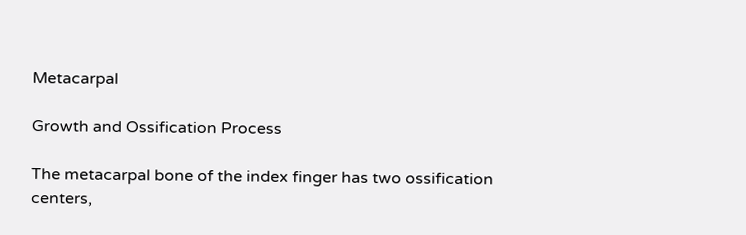Metacarpal

Growth and Ossification Process

The metacarpal bone of the index finger has two ossification centers,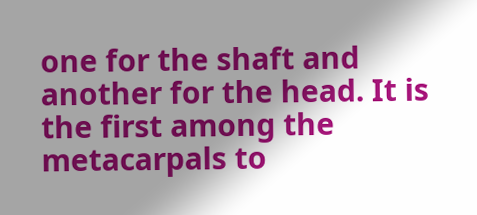one for the shaft and another for the head. It is the first among the metacarpals to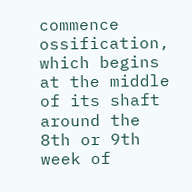commence ossification, which begins at the middle of its shaft around the 8th or 9th week of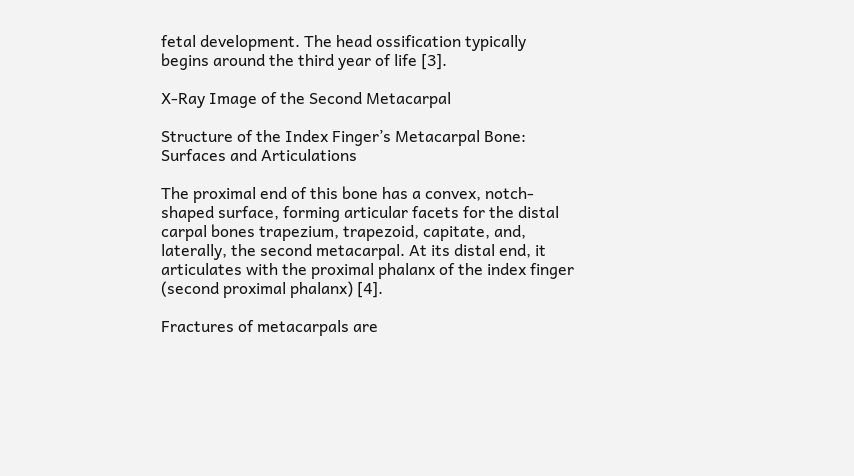fetal development. The head ossification typically begins around the third year of life [3].

X-Ray Image of the Second Metacarpal

Structure of the Index Finger’s Metacarpal Bone: Surfaces and Articulations

The proximal end of this bone has a convex, notch-shaped surface, forming articular facets for the distal carpal bones trapezium, trapezoid, capitate, and, laterally, the second metacarpal. At its distal end, it articulates with the proximal phalanx of the index finger (second proximal phalanx) [4].

Fractures of metacarpals are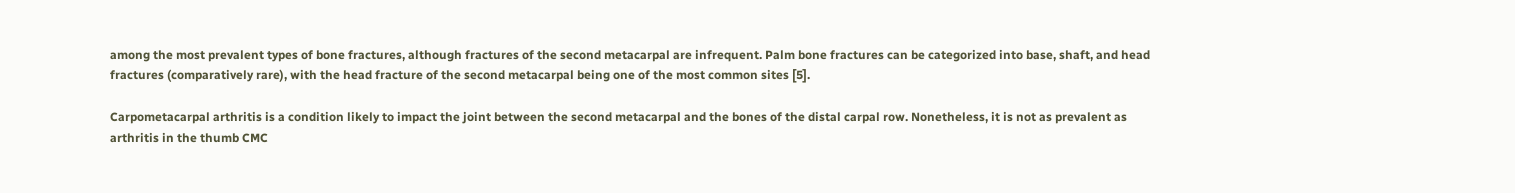among the most prevalent types of bone fractures, although fractures of the second metacarpal are infrequent. Palm bone fractures can be categorized into base, shaft, and head fractures (comparatively rare), with the head fracture of the second metacarpal being one of the most common sites [5].

Carpometacarpal arthritis is a condition likely to impact the joint between the second metacarpal and the bones of the distal carpal row. Nonetheless, it is not as prevalent as arthritis in the thumb CMC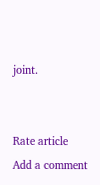joint.


Rate article
Add a comment